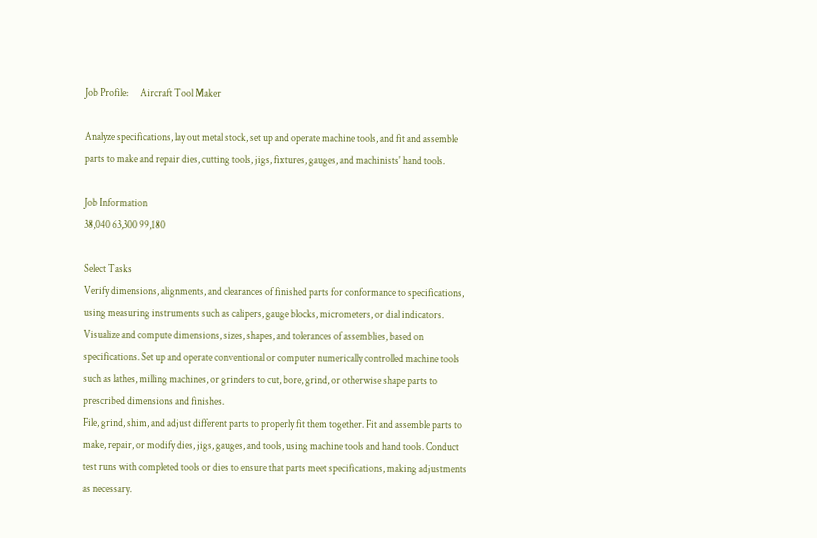Job Profile:      Aircraft Tool Maker

Analyze specifications, lay out metal stock, set up and operate machine tools, and fit and assemble parts to make and repair dies, cutting tools, jigs, fixtures, gauges, and machinists' hand tools.

Job Information
38,040 63,300 99,180

Select Tasks
Verify dimensions, alignments, and clearances of finished parts for conformance to specifications, using measuring instruments such as calipers, gauge blocks, micrometers, or dial indicators. Visualize and compute dimensions, sizes, shapes, and tolerances of assemblies, based on specifications. Set up and operate conventional or computer numerically controlled machine tools such as lathes, milling machines, or grinders to cut, bore, grind, or otherwise shape parts to prescribed dimensions and finishes.
File, grind, shim, and adjust different parts to properly fit them together. Fit and assemble parts to make, repair, or modify dies, jigs, gauges, and tools, using machine tools and hand tools. Conduct test runs with completed tools or dies to ensure that parts meet specifications, making adjustments as necessary.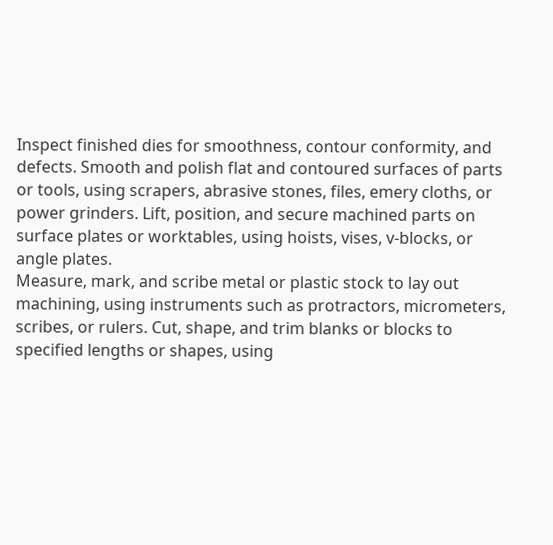Inspect finished dies for smoothness, contour conformity, and defects. Smooth and polish flat and contoured surfaces of parts or tools, using scrapers, abrasive stones, files, emery cloths, or power grinders. Lift, position, and secure machined parts on surface plates or worktables, using hoists, vises, v-blocks, or angle plates.
Measure, mark, and scribe metal or plastic stock to lay out machining, using instruments such as protractors, micrometers, scribes, or rulers. Cut, shape, and trim blanks or blocks to specified lengths or shapes, using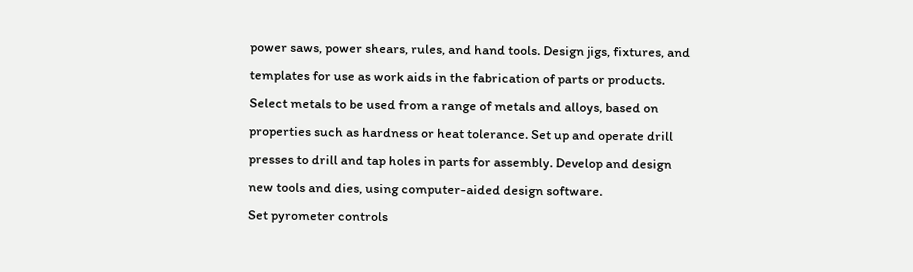power saws, power shears, rules, and hand tools. Design jigs, fixtures, and templates for use as work aids in the fabrication of parts or products.
Select metals to be used from a range of metals and alloys, based on properties such as hardness or heat tolerance. Set up and operate drill presses to drill and tap holes in parts for assembly. Develop and design new tools and dies, using computer-aided design software.
Set pyrometer controls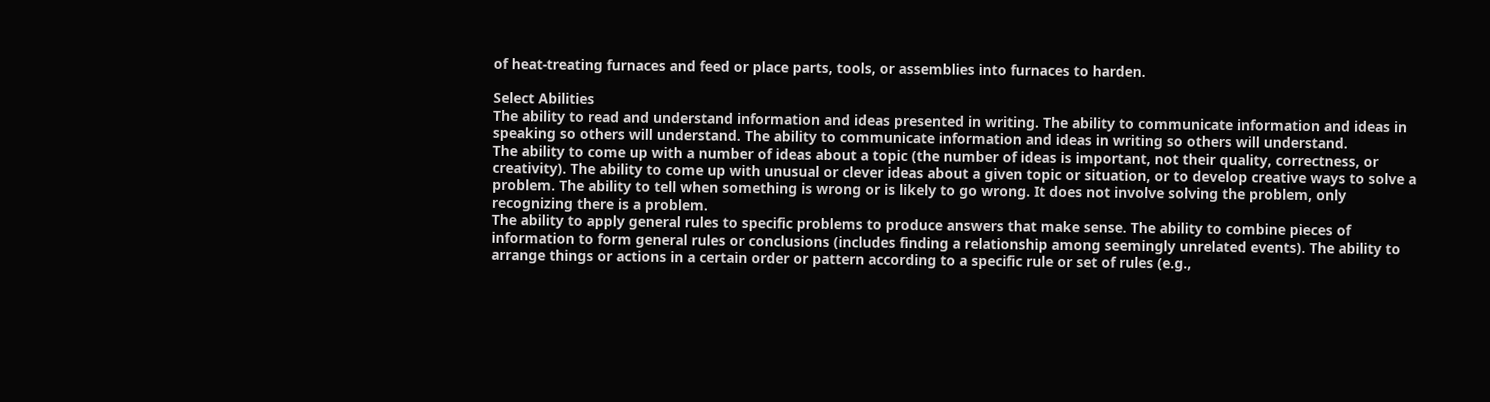of heat-treating furnaces and feed or place parts, tools, or assemblies into furnaces to harden.

Select Abilities
The ability to read and understand information and ideas presented in writing. The ability to communicate information and ideas in speaking so others will understand. The ability to communicate information and ideas in writing so others will understand.
The ability to come up with a number of ideas about a topic (the number of ideas is important, not their quality, correctness, or creativity). The ability to come up with unusual or clever ideas about a given topic or situation, or to develop creative ways to solve a problem. The ability to tell when something is wrong or is likely to go wrong. It does not involve solving the problem, only recognizing there is a problem.
The ability to apply general rules to specific problems to produce answers that make sense. The ability to combine pieces of information to form general rules or conclusions (includes finding a relationship among seemingly unrelated events). The ability to arrange things or actions in a certain order or pattern according to a specific rule or set of rules (e.g.,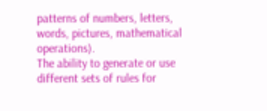patterns of numbers, letters, words, pictures, mathematical operations).
The ability to generate or use different sets of rules for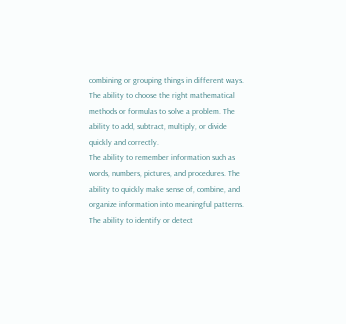combining or grouping things in different ways. The ability to choose the right mathematical methods or formulas to solve a problem. The ability to add, subtract, multiply, or divide quickly and correctly.
The ability to remember information such as words, numbers, pictures, and procedures. The ability to quickly make sense of, combine, and organize information into meaningful patterns. The ability to identify or detect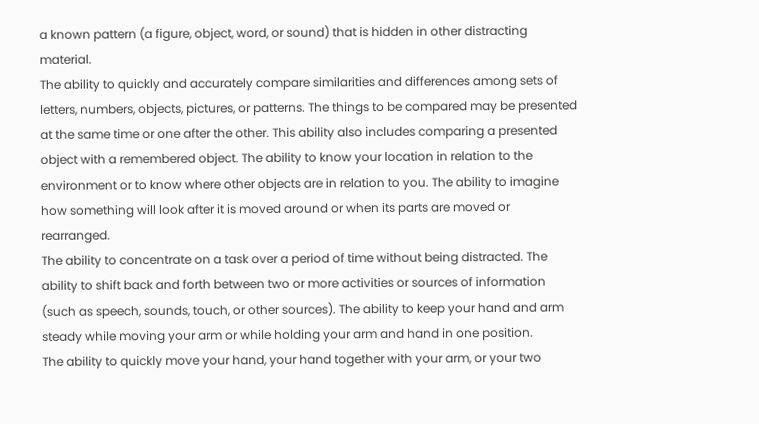a known pattern (a figure, object, word, or sound) that is hidden in other distracting material.
The ability to quickly and accurately compare similarities and differences among sets of letters, numbers, objects, pictures, or patterns. The things to be compared may be presented at the same time or one after the other. This ability also includes comparing a presented object with a remembered object. The ability to know your location in relation to the environment or to know where other objects are in relation to you. The ability to imagine how something will look after it is moved around or when its parts are moved or rearranged.
The ability to concentrate on a task over a period of time without being distracted. The ability to shift back and forth between two or more activities or sources of information (such as speech, sounds, touch, or other sources). The ability to keep your hand and arm steady while moving your arm or while holding your arm and hand in one position.
The ability to quickly move your hand, your hand together with your arm, or your two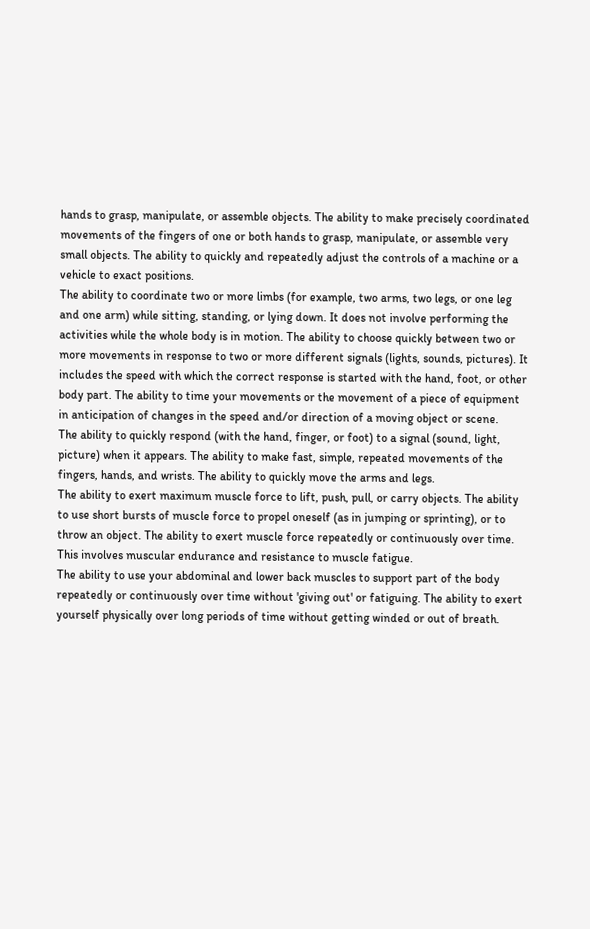hands to grasp, manipulate, or assemble objects. The ability to make precisely coordinated movements of the fingers of one or both hands to grasp, manipulate, or assemble very small objects. The ability to quickly and repeatedly adjust the controls of a machine or a vehicle to exact positions.
The ability to coordinate two or more limbs (for example, two arms, two legs, or one leg and one arm) while sitting, standing, or lying down. It does not involve performing the activities while the whole body is in motion. The ability to choose quickly between two or more movements in response to two or more different signals (lights, sounds, pictures). It includes the speed with which the correct response is started with the hand, foot, or other body part. The ability to time your movements or the movement of a piece of equipment in anticipation of changes in the speed and/or direction of a moving object or scene.
The ability to quickly respond (with the hand, finger, or foot) to a signal (sound, light, picture) when it appears. The ability to make fast, simple, repeated movements of the fingers, hands, and wrists. The ability to quickly move the arms and legs.
The ability to exert maximum muscle force to lift, push, pull, or carry objects. The ability to use short bursts of muscle force to propel oneself (as in jumping or sprinting), or to throw an object. The ability to exert muscle force repeatedly or continuously over time. This involves muscular endurance and resistance to muscle fatigue.
The ability to use your abdominal and lower back muscles to support part of the body repeatedly or continuously over time without 'giving out' or fatiguing. The ability to exert yourself physically over long periods of time without getting winded or out of breath.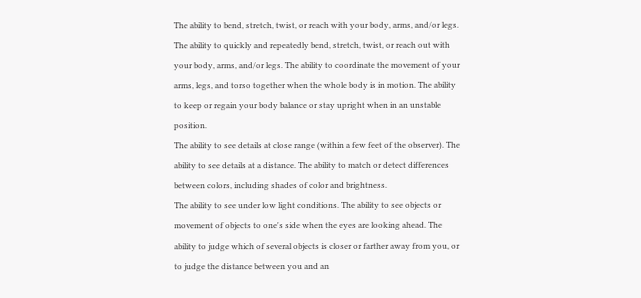The ability to bend, stretch, twist, or reach with your body, arms, and/or legs.
The ability to quickly and repeatedly bend, stretch, twist, or reach out with your body, arms, and/or legs. The ability to coordinate the movement of your arms, legs, and torso together when the whole body is in motion. The ability to keep or regain your body balance or stay upright when in an unstable position.
The ability to see details at close range (within a few feet of the observer). The ability to see details at a distance. The ability to match or detect differences between colors, including shades of color and brightness.
The ability to see under low light conditions. The ability to see objects or movement of objects to one's side when the eyes are looking ahead. The ability to judge which of several objects is closer or farther away from you, or to judge the distance between you and an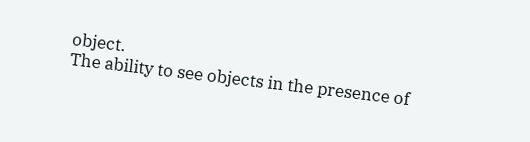object.
The ability to see objects in the presence of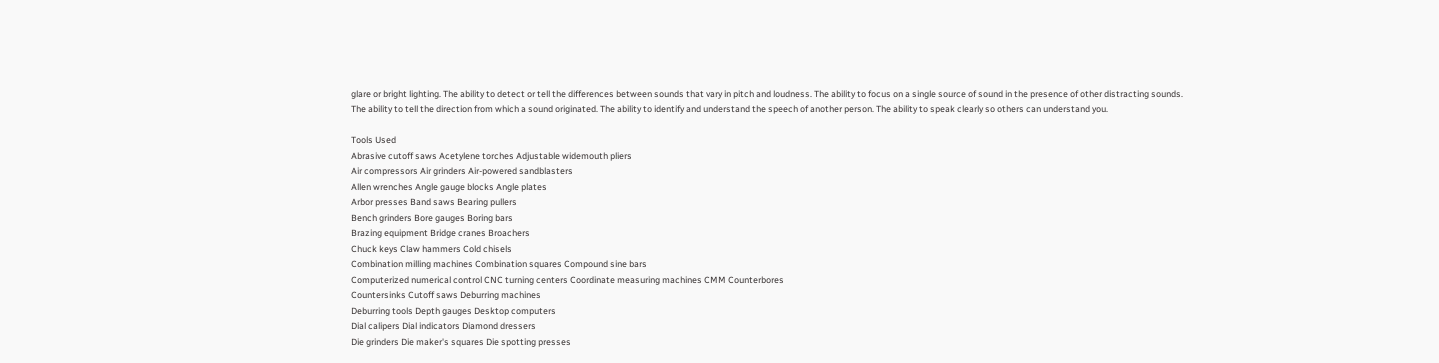glare or bright lighting. The ability to detect or tell the differences between sounds that vary in pitch and loudness. The ability to focus on a single source of sound in the presence of other distracting sounds.
The ability to tell the direction from which a sound originated. The ability to identify and understand the speech of another person. The ability to speak clearly so others can understand you.

Tools Used
Abrasive cutoff saws Acetylene torches Adjustable widemouth pliers
Air compressors Air grinders Air-powered sandblasters
Allen wrenches Angle gauge blocks Angle plates
Arbor presses Band saws Bearing pullers
Bench grinders Bore gauges Boring bars
Brazing equipment Bridge cranes Broachers
Chuck keys Claw hammers Cold chisels
Combination milling machines Combination squares Compound sine bars
Computerized numerical control CNC turning centers Coordinate measuring machines CMM Counterbores
Countersinks Cutoff saws Deburring machines
Deburring tools Depth gauges Desktop computers
Dial calipers Dial indicators Diamond dressers
Die grinders Die maker's squares Die spotting presses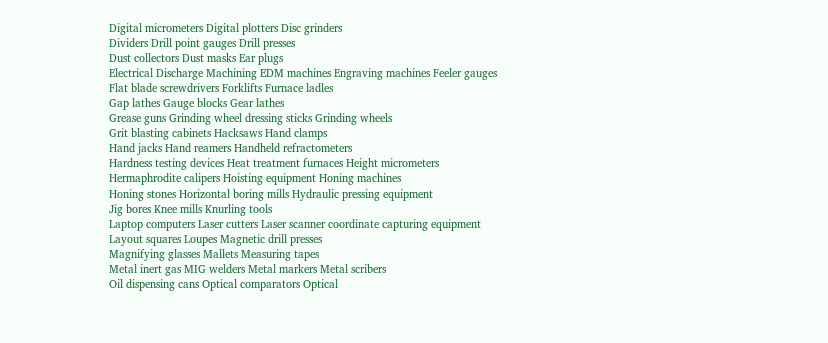Digital micrometers Digital plotters Disc grinders
Dividers Drill point gauges Drill presses
Dust collectors Dust masks Ear plugs
Electrical Discharge Machining EDM machines Engraving machines Feeler gauges
Flat blade screwdrivers Forklifts Furnace ladles
Gap lathes Gauge blocks Gear lathes
Grease guns Grinding wheel dressing sticks Grinding wheels
Grit blasting cabinets Hacksaws Hand clamps
Hand jacks Hand reamers Handheld refractometers
Hardness testing devices Heat treatment furnaces Height micrometers
Hermaphrodite calipers Hoisting equipment Honing machines
Honing stones Horizontal boring mills Hydraulic pressing equipment
Jig bores Knee mills Knurling tools
Laptop computers Laser cutters Laser scanner coordinate capturing equipment
Layout squares Loupes Magnetic drill presses
Magnifying glasses Mallets Measuring tapes
Metal inert gas MIG welders Metal markers Metal scribers
Oil dispensing cans Optical comparators Optical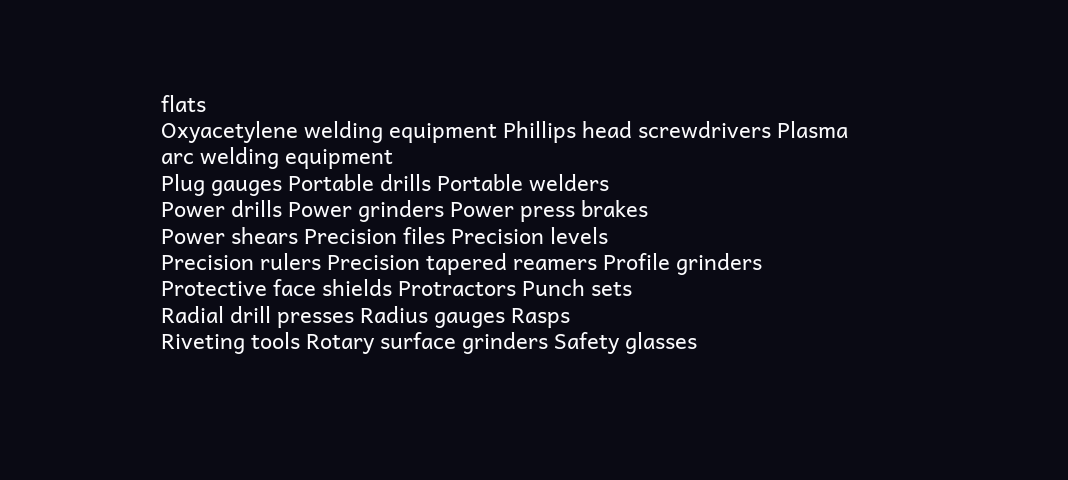flats
Oxyacetylene welding equipment Phillips head screwdrivers Plasma arc welding equipment
Plug gauges Portable drills Portable welders
Power drills Power grinders Power press brakes
Power shears Precision files Precision levels
Precision rulers Precision tapered reamers Profile grinders
Protective face shields Protractors Punch sets
Radial drill presses Radius gauges Rasps
Riveting tools Rotary surface grinders Safety glasses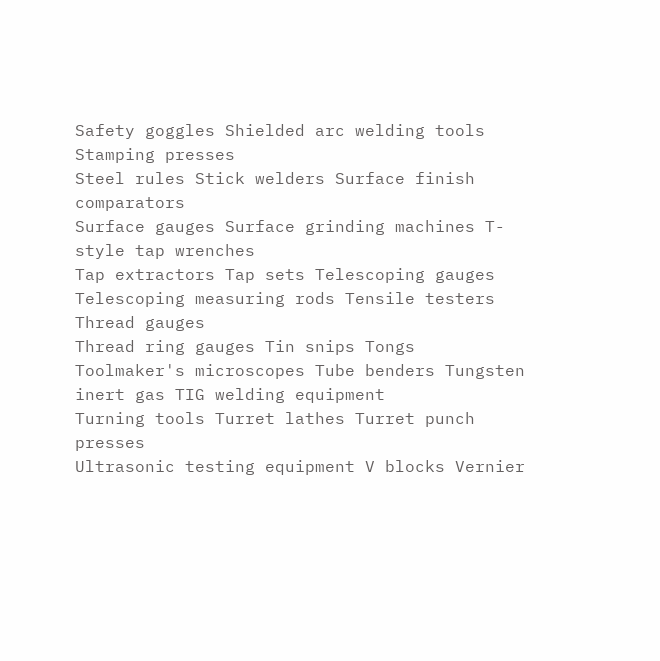Safety goggles Shielded arc welding tools Stamping presses
Steel rules Stick welders Surface finish comparators
Surface gauges Surface grinding machines T-style tap wrenches
Tap extractors Tap sets Telescoping gauges
Telescoping measuring rods Tensile testers Thread gauges
Thread ring gauges Tin snips Tongs
Toolmaker's microscopes Tube benders Tungsten inert gas TIG welding equipment
Turning tools Turret lathes Turret punch presses
Ultrasonic testing equipment V blocks Vernier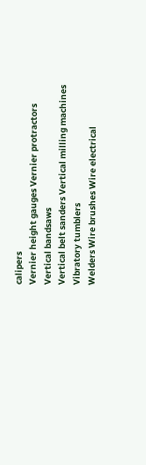calipers
Vernier height gauges Vernier protractors Vertical bandsaws
Vertical belt sanders Vertical milling machines Vibratory tumblers
Welders Wire brushes Wire electrical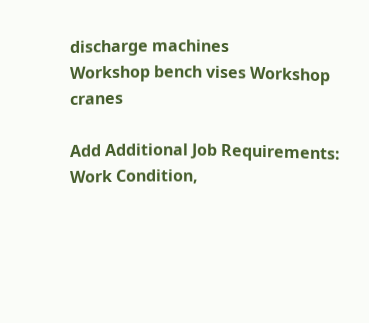discharge machines
Workshop bench vises Workshop cranes

Add Additional Job Requirements:   Work Condition,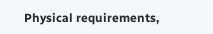Physical requirements,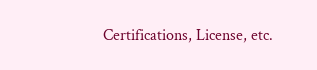Certifications, License, etc.